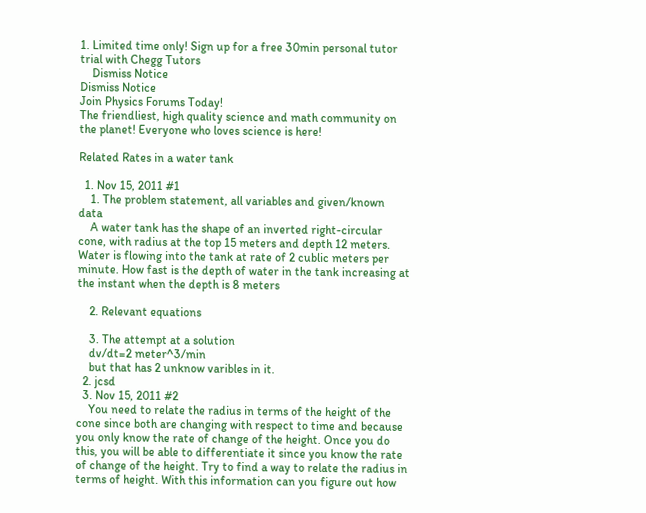1. Limited time only! Sign up for a free 30min personal tutor trial with Chegg Tutors
    Dismiss Notice
Dismiss Notice
Join Physics Forums Today!
The friendliest, high quality science and math community on the planet! Everyone who loves science is here!

Related Rates in a water tank

  1. Nov 15, 2011 #1
    1. The problem statement, all variables and given/known data
    A water tank has the shape of an inverted right-circular cone, with radius at the top 15 meters and depth 12 meters. Water is flowing into the tank at rate of 2 cublic meters per minute. How fast is the depth of water in the tank increasing at the instant when the depth is 8 meters

    2. Relevant equations

    3. The attempt at a solution
    dv/dt=2 meter^3/min
    but that has 2 unknow varibles in it.
  2. jcsd
  3. Nov 15, 2011 #2
    You need to relate the radius in terms of the height of the cone since both are changing with respect to time and because you only know the rate of change of the height. Once you do this, you will be able to differentiate it since you know the rate of change of the height. Try to find a way to relate the radius in terms of height. With this information can you figure out how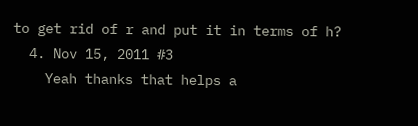to get rid of r and put it in terms of h?
  4. Nov 15, 2011 #3
    Yeah thanks that helps a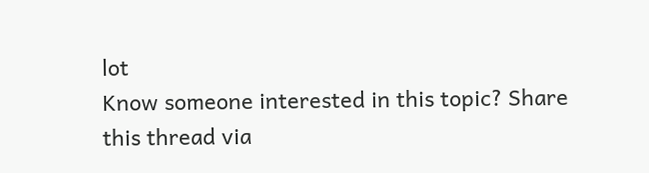lot
Know someone interested in this topic? Share this thread via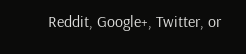Reddit, Google+, Twitter, or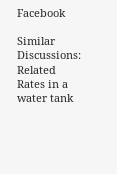Facebook

Similar Discussions: Related Rates in a water tank